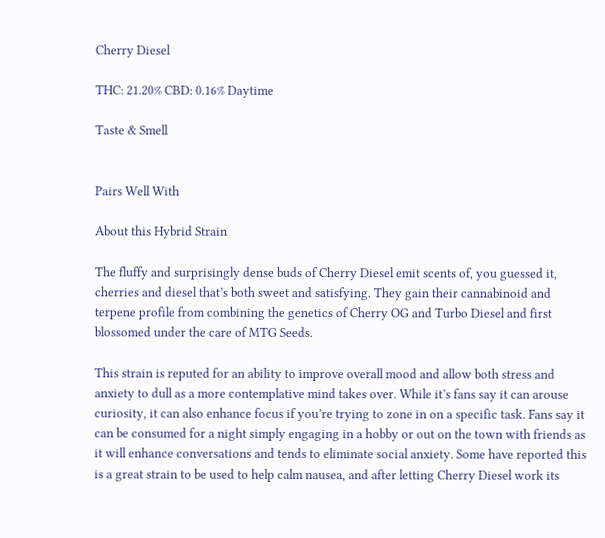Cherry Diesel

THC: 21.20% CBD: 0.16% Daytime

Taste & Smell


Pairs Well With

About this Hybrid Strain

The fluffy and surprisingly dense buds of Cherry Diesel emit scents of, you guessed it, cherries and diesel that’s both sweet and satisfying. They gain their cannabinoid and terpene profile from combining the genetics of Cherry OG and Turbo Diesel and first blossomed under the care of MTG Seeds.

This strain is reputed for an ability to improve overall mood and allow both stress and anxiety to dull as a more contemplative mind takes over. While it’s fans say it can arouse curiosity, it can also enhance focus if you’re trying to zone in on a specific task. Fans say it can be consumed for a night simply engaging in a hobby or out on the town with friends as it will enhance conversations and tends to eliminate social anxiety. Some have reported this is a great strain to be used to help calm nausea, and after letting Cherry Diesel work its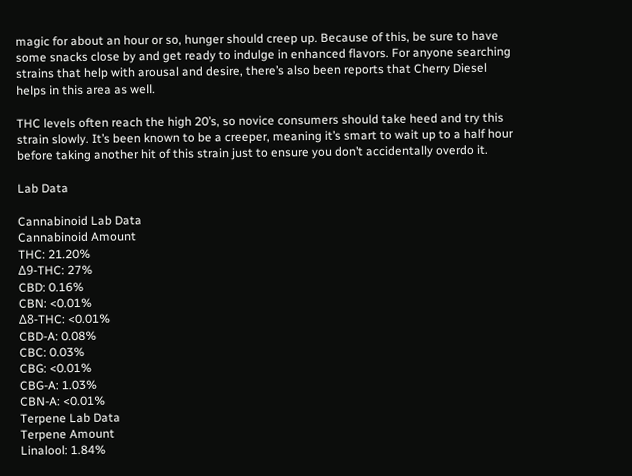magic for about an hour or so, hunger should creep up. Because of this, be sure to have some snacks close by and get ready to indulge in enhanced flavors. For anyone searching strains that help with arousal and desire, there’s also been reports that Cherry Diesel helps in this area as well.

THC levels often reach the high 20’s, so novice consumers should take heed and try this strain slowly. It’s been known to be a creeper, meaning it’s smart to wait up to a half hour before taking another hit of this strain just to ensure you don’t accidentally overdo it.

Lab Data

Cannabinoid Lab Data
Cannabinoid Amount
THC: 21.20%
Δ9-THC: 27%
CBD: 0.16%
CBN: <0.01%
Δ8-THC: <0.01%
CBD-A: 0.08%
CBC: 0.03%
CBG: <0.01%
CBG-A: 1.03%
CBN-A: <0.01%
Terpene Lab Data
Terpene Amount
Linalool: 1.84%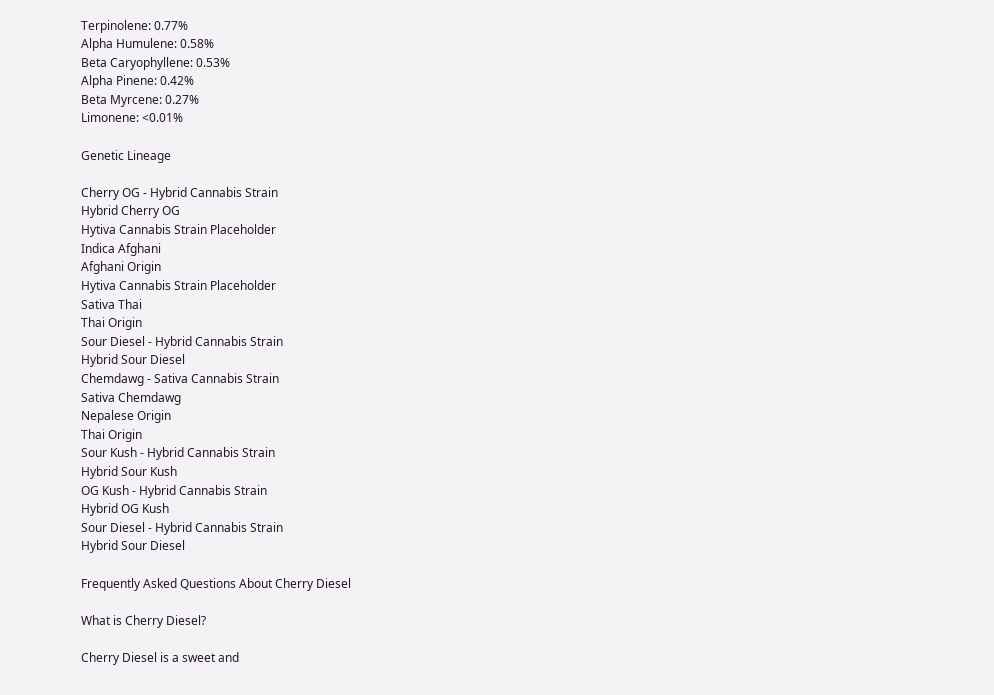Terpinolene: 0.77%
Alpha Humulene: 0.58%
Beta Caryophyllene: 0.53%
Alpha Pinene: 0.42%
Beta Myrcene: 0.27%
Limonene: <0.01%

Genetic Lineage

Cherry OG - Hybrid Cannabis Strain
Hybrid Cherry OG
Hytiva Cannabis Strain Placeholder
Indica Afghani
Afghani Origin
Hytiva Cannabis Strain Placeholder
Sativa Thai
Thai Origin
Sour Diesel - Hybrid Cannabis Strain
Hybrid Sour Diesel
Chemdawg - Sativa Cannabis Strain
Sativa Chemdawg
Nepalese Origin
Thai Origin
Sour Kush - Hybrid Cannabis Strain
Hybrid Sour Kush
OG Kush - Hybrid Cannabis Strain
Hybrid OG Kush
Sour Diesel - Hybrid Cannabis Strain
Hybrid Sour Diesel

Frequently Asked Questions About Cherry Diesel

What is Cherry Diesel?

Cherry Diesel is a sweet and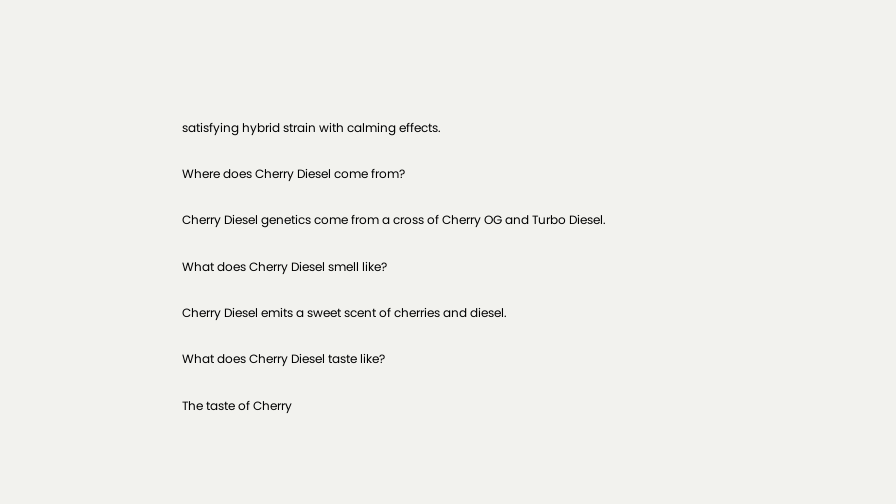satisfying hybrid strain with calming effects.

Where does Cherry Diesel come from?

Cherry Diesel genetics come from a cross of Cherry OG and Turbo Diesel.

What does Cherry Diesel smell like?

Cherry Diesel emits a sweet scent of cherries and diesel.

What does Cherry Diesel taste like?

The taste of Cherry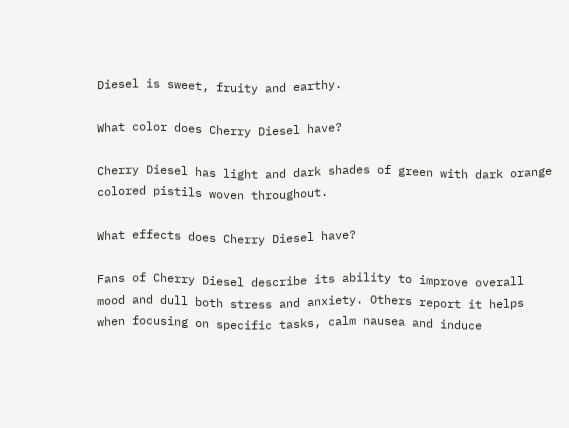Diesel is sweet, fruity and earthy.

What color does Cherry Diesel have?

Cherry Diesel has light and dark shades of green with dark orange colored pistils woven throughout.

What effects does Cherry Diesel have?

Fans of Cherry Diesel describe its ability to improve overall mood and dull both stress and anxiety. Others report it helps when focusing on specific tasks, calm nausea and induce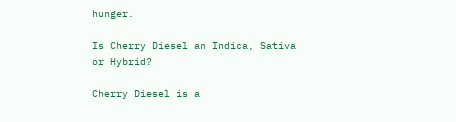hunger.

Is Cherry Diesel an Indica, Sativa or Hybrid?

Cherry Diesel is a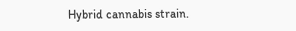Hybrid cannabis strain.